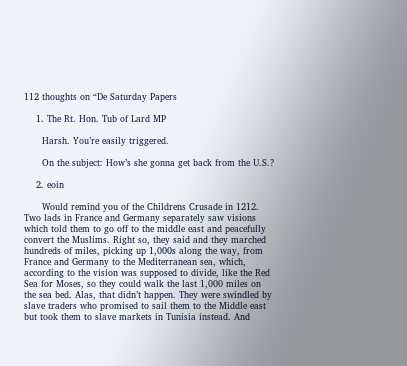112 thoughts on “De Saturday Papers

    1. The Rt. Hon. Tub of Lard MP

      Harsh. You’re easily triggered.

      On the subject: How’s she gonna get back from the U.S.?

    2. eoin

      Would remind you of the Childrens Crusade in 1212. Two lads in France and Germany separately saw visions which told them to go off to the middle east and peacefully convert the Muslims. Right so, they said and they marched hundreds of miles, picking up 1,000s along the way, from France and Germany to the Mediterranean sea, which, according to the vision was supposed to divide, like the Red Sea for Moses, so they could walk the last 1,000 miles on the sea bed. Alas, that didn’t happen. They were swindled by slave traders who promised to sail them to the Middle east but took them to slave markets in Tunisia instead. And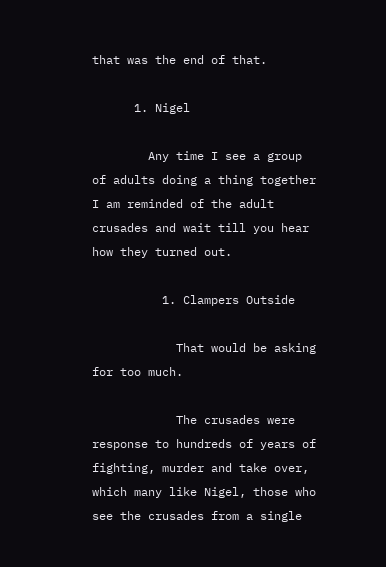that was the end of that.

      1. Nigel

        Any time I see a group of adults doing a thing together I am reminded of the adult crusades and wait till you hear how they turned out.

          1. Clampers Outside

            That would be asking for too much.

            The crusades were response to hundreds of years of fighting, murder and take over, which many like Nigel, those who see the crusades from a single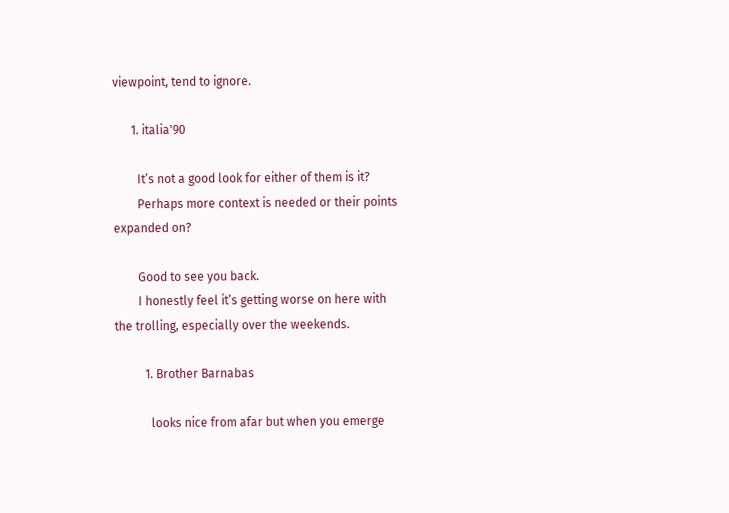viewpoint, tend to ignore.

      1. italia'90

        It’s not a good look for either of them is it?
        Perhaps more context is needed or their points expanded on?

        Good to see you back.
        I honestly feel it’s getting worse on here with the trolling, especially over the weekends.

          1. Brother Barnabas

            looks nice from afar but when you emerge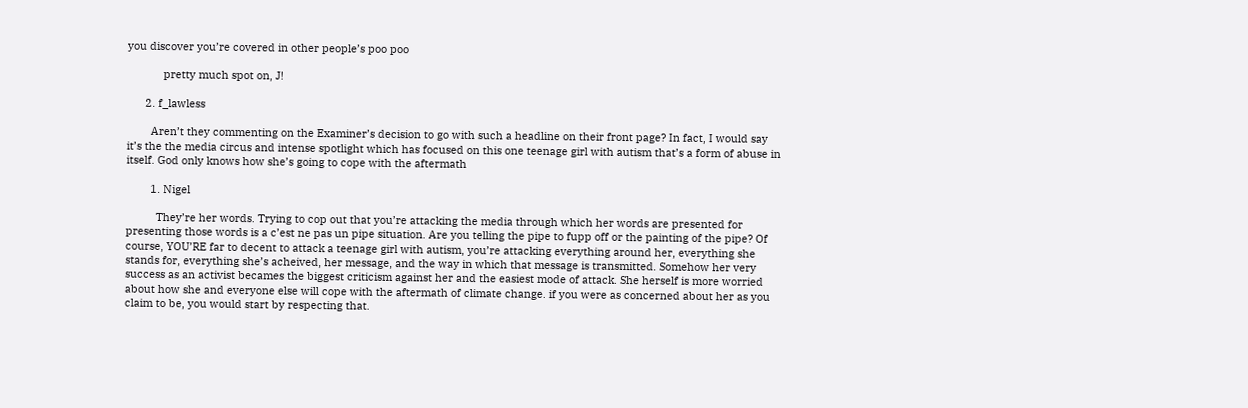you discover you’re covered in other people’s poo poo

            pretty much spot on, J!

      2. f_lawless

        Aren’t they commenting on the Examiner’s decision to go with such a headline on their front page? In fact, I would say it’s the the media circus and intense spotlight which has focused on this one teenage girl with autism that’s a form of abuse in itself. God only knows how she’s going to cope with the aftermath

        1. Nigel

          They’re her words. Trying to cop out that you’re attacking the media through which her words are presented for presenting those words is a c’est ne pas un pipe situation. Are you telling the pipe to fupp off or the painting of the pipe? Of course, YOU’RE far to decent to attack a teenage girl with autism, you’re attacking everything around her, everything she stands for, everything she’s acheived, her message, and the way in which that message is transmitted. Somehow her very success as an activist becames the biggest criticism against her and the easiest mode of attack. She herself is more worried about how she and everyone else will cope with the aftermath of climate change. if you were as concerned about her as you claim to be, you would start by respecting that.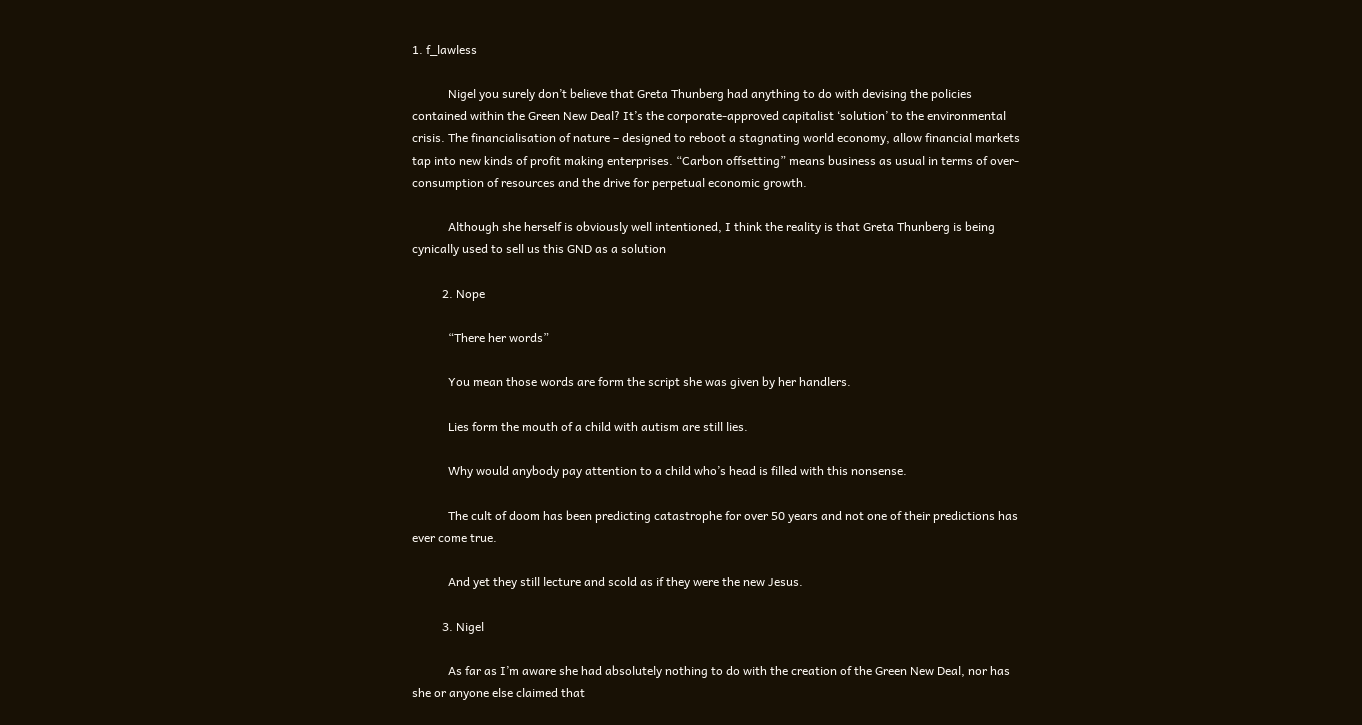1. f_lawless

            Nigel you surely don’t believe that Greta Thunberg had anything to do with devising the policies contained within the Green New Deal? It’s the corporate-approved capitalist ‘solution’ to the environmental crisis. The financialisation of nature – designed to reboot a stagnating world economy, allow financial markets tap into new kinds of profit making enterprises. “Carbon offsetting” means business as usual in terms of over-consumption of resources and the drive for perpetual economic growth.

            Although she herself is obviously well intentioned, I think the reality is that Greta Thunberg is being cynically used to sell us this GND as a solution

          2. Nope

            “There her words”

            You mean those words are form the script she was given by her handlers.

            Lies form the mouth of a child with autism are still lies.

            Why would anybody pay attention to a child who’s head is filled with this nonsense.

            The cult of doom has been predicting catastrophe for over 50 years and not one of their predictions has ever come true.

            And yet they still lecture and scold as if they were the new Jesus.

          3. Nigel

            As far as I’m aware she had absolutely nothing to do with the creation of the Green New Deal, nor has she or anyone else claimed that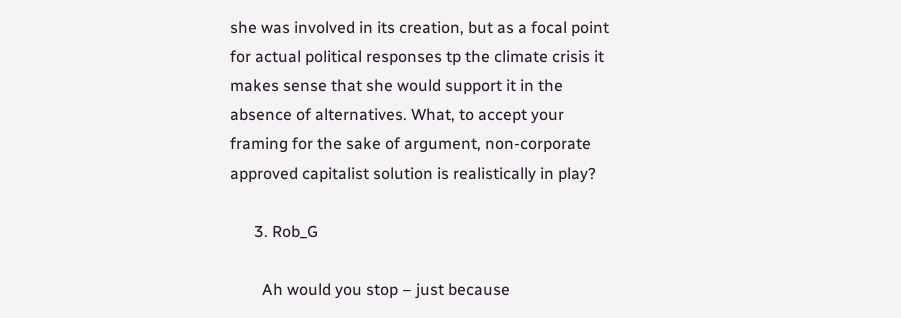she was involved in its creation, but as a focal point for actual political responses tp the climate crisis it makes sense that she would support it in the absence of alternatives. What, to accept your framing for the sake of argument, non-corporate approved capitalist solution is realistically in play?

      3. Rob_G

        Ah would you stop – just because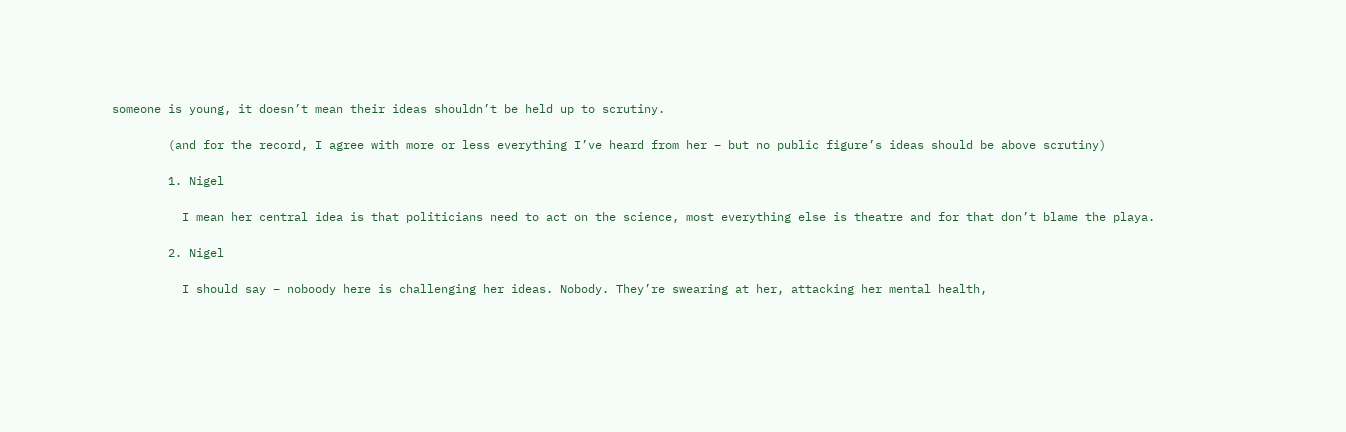someone is young, it doesn’t mean their ideas shouldn’t be held up to scrutiny.

        (and for the record, I agree with more or less everything I’ve heard from her – but no public figure’s ideas should be above scrutiny)

        1. Nigel

          I mean her central idea is that politicians need to act on the science, most everything else is theatre and for that don’t blame the playa.

        2. Nigel

          I should say – noboody here is challenging her ideas. Nobody. They’re swearing at her, attacking her mental health,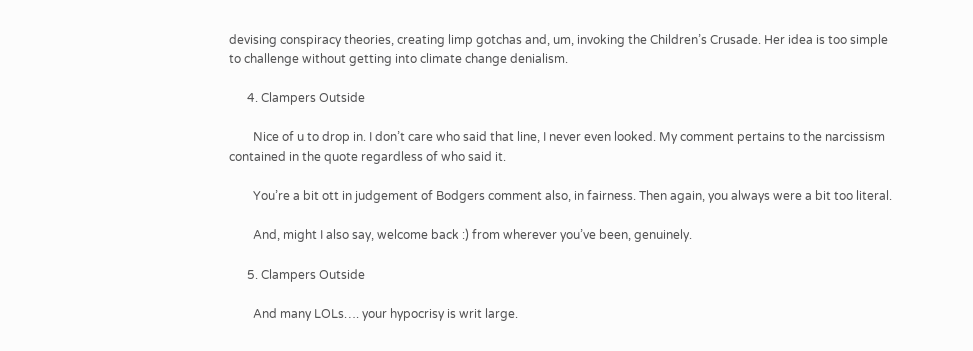devising conspiracy theories, creating limp gotchas and, um, invoking the Children’s Crusade. Her idea is too simple to challenge without getting into climate change denialism.

      4. Clampers Outside

        Nice of u to drop in. I don’t care who said that line, I never even looked. My comment pertains to the narcissism contained in the quote regardless of who said it.

        You’re a bit ott in judgement of Bodgers comment also, in fairness. Then again, you always were a bit too literal.

        And, might I also say, welcome back :) from wherever you’ve been, genuinely.

      5. Clampers Outside

        And many LOLs…. your hypocrisy is writ large.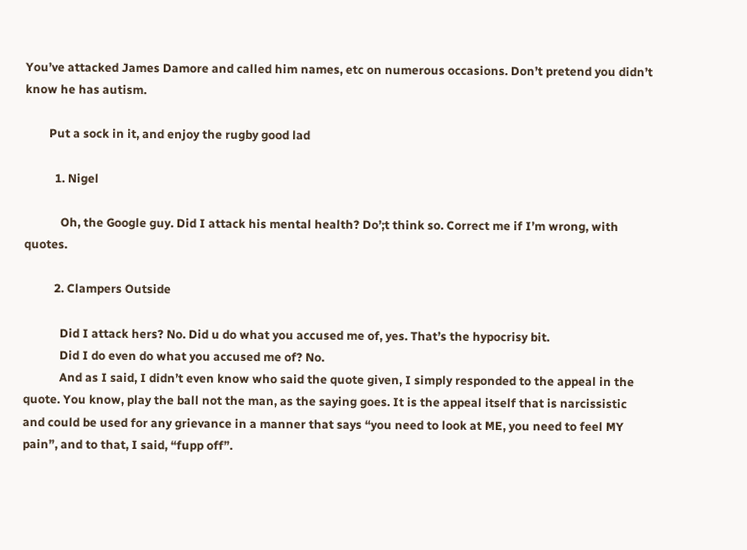You’ve attacked James Damore and called him names, etc on numerous occasions. Don’t pretend you didn’t know he has autism.

        Put a sock in it, and enjoy the rugby good lad

          1. Nigel

            Oh, the Google guy. Did I attack his mental health? Do’;t think so. Correct me if I’m wrong, with quotes.

          2. Clampers Outside

            Did I attack hers? No. Did u do what you accused me of, yes. That’s the hypocrisy bit.
            Did I do even do what you accused me of? No.
            And as I said, I didn’t even know who said the quote given, I simply responded to the appeal in the quote. You know, play the ball not the man, as the saying goes. It is the appeal itself that is narcissistic and could be used for any grievance in a manner that says “you need to look at ME, you need to feel MY pain”, and to that, I said, “fupp off”.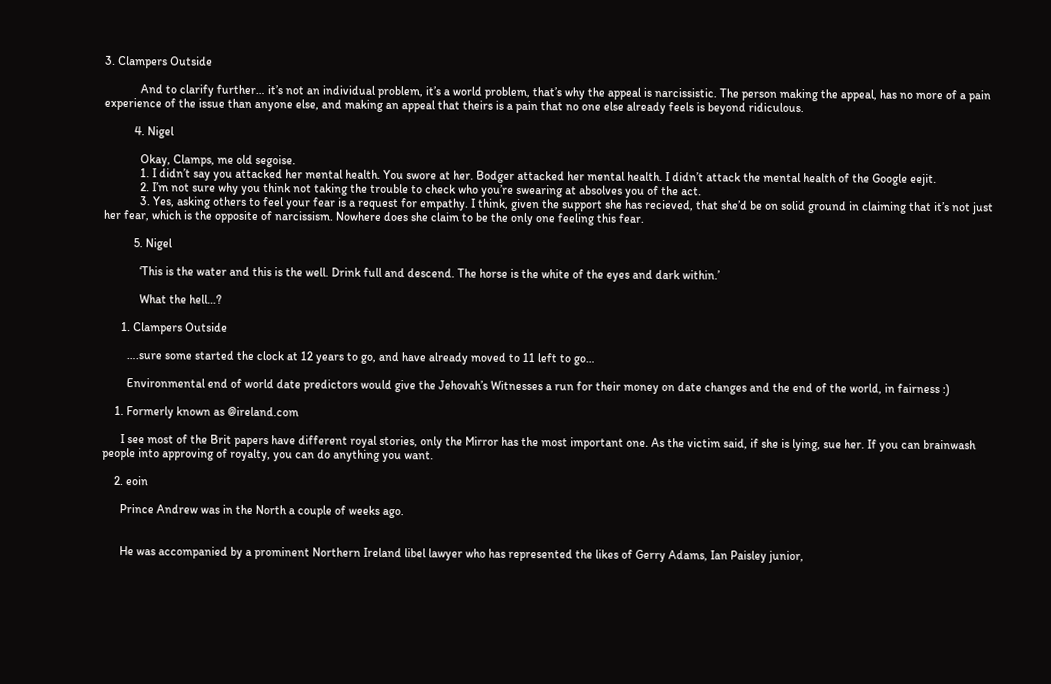3. Clampers Outside

            And to clarify further… it’s not an individual problem, it’s a world problem, that’s why the appeal is narcissistic. The person making the appeal, has no more of a pain experience of the issue than anyone else, and making an appeal that theirs is a pain that no one else already feels is beyond ridiculous.

          4. Nigel

            Okay, Clamps, me old segoise.
            1. I didn’t say you attacked her mental health. You swore at her. Bodger attacked her mental health. I didn’t attack the mental health of the Google eejit.
            2. I’m not sure why you think not taking the trouble to check who you’re swearing at absolves you of the act.
            3. Yes, asking others to feel your fear is a request for empathy. I think, given the support she has recieved, that she’d be on solid ground in claiming that it’s not just her fear, which is the opposite of narcissism. Nowhere does she claim to be the only one feeling this fear.

          5. Nigel

            ‘This is the water and this is the well. Drink full and descend. The horse is the white of the eyes and dark within.’

            What the hell…?

      1. Clampers Outside

        ….sure some started the clock at 12 years to go, and have already moved to 11 left to go…

        Environmental end of world date predictors would give the Jehovah’s Witnesses a run for their money on date changes and the end of the world, in fairness :)

    1. Formerly known as @ireland.com

      I see most of the Brit papers have different royal stories, only the Mirror has the most important one. As the victim said, if she is lying, sue her. If you can brainwash people into approving of royalty, you can do anything you want.

    2. eoin

      Prince Andrew was in the North a couple of weeks ago.


      He was accompanied by a prominent Northern Ireland libel lawyer who has represented the likes of Gerry Adams, Ian Paisley junior,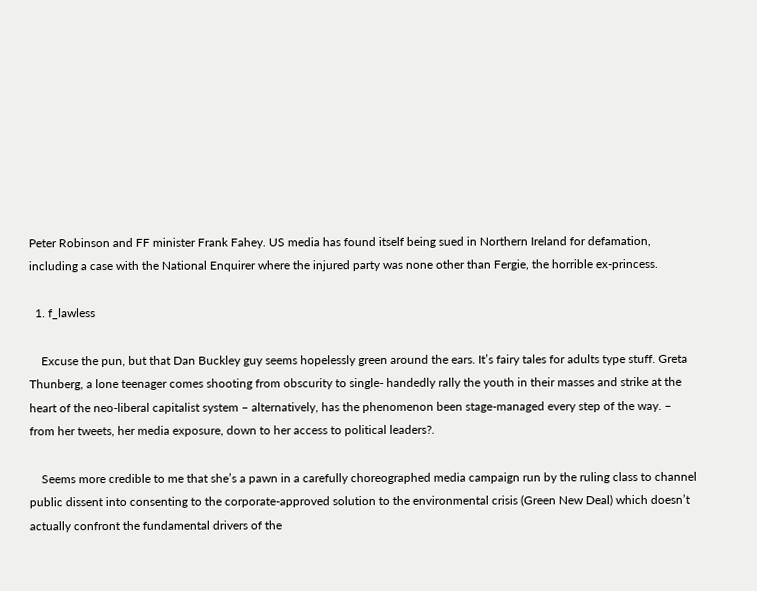Peter Robinson and FF minister Frank Fahey. US media has found itself being sued in Northern Ireland for defamation, including a case with the National Enquirer where the injured party was none other than Fergie, the horrible ex-princess.

  1. f_lawless

    Excuse the pun, but that Dan Buckley guy seems hopelessly green around the ears. It’s fairy tales for adults type stuff. Greta Thunberg, a lone teenager comes shooting from obscurity to single- handedly rally the youth in their masses and strike at the heart of the neo-liberal capitalist system – alternatively, has the phenomenon been stage-managed every step of the way. – from her tweets, her media exposure, down to her access to political leaders?.

    Seems more credible to me that she’s a pawn in a carefully choreographed media campaign run by the ruling class to channel public dissent into consenting to the corporate-approved solution to the environmental crisis (Green New Deal) which doesn’t actually confront the fundamental drivers of the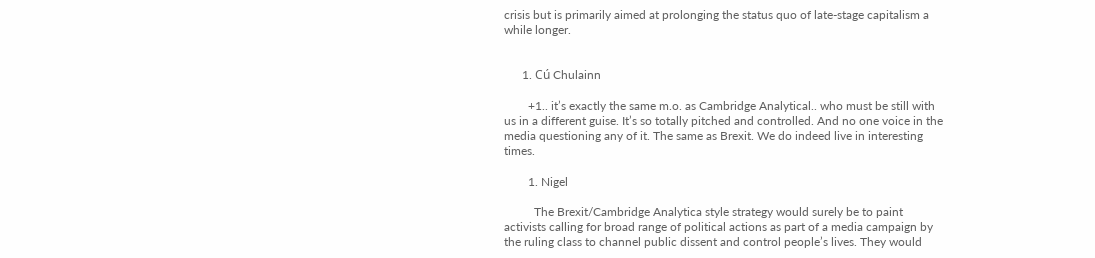crisis but is primarily aimed at prolonging the status quo of late-stage capitalism a while longer.


      1. Cú Chulainn

        +1.. it’s exactly the same m.o. as Cambridge Analytical.. who must be still with us in a different guise. It’s so totally pitched and controlled. And no one voice in the media questioning any of it. The same as Brexit. We do indeed live in interesting times.

        1. Nigel

          The Brexit/Cambridge Analytica style strategy would surely be to paint activists calling for broad range of political actions as part of a media campaign by the ruling class to channel public dissent and control people’s lives. They would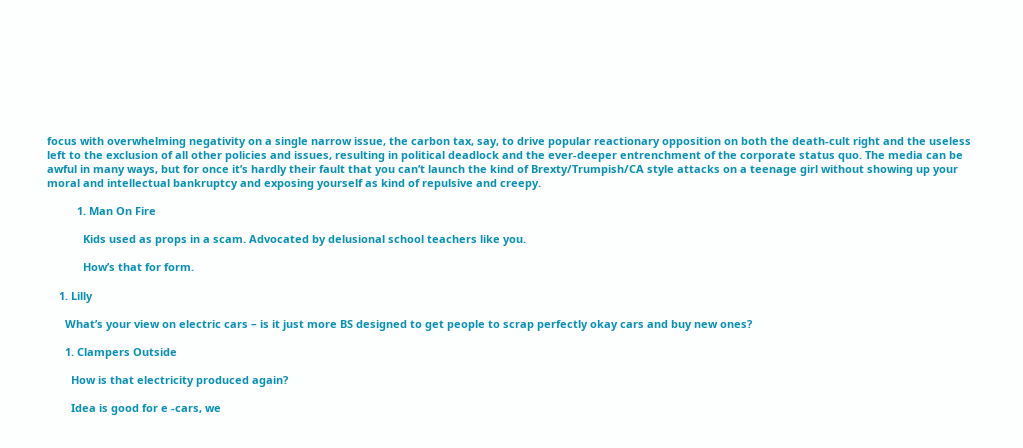focus with overwhelming negativity on a single narrow issue, the carbon tax, say, to drive popular reactionary opposition on both the death-cult right and the useless left to the exclusion of all other policies and issues, resulting in political deadlock and the ever-deeper entrenchment of the corporate status quo. The media can be awful in many ways, but for once it’s hardly their fault that you can’t launch the kind of Brexty/Trumpish/CA style attacks on a teenage girl without showing up your moral and intellectual bankruptcy and exposing yourself as kind of repulsive and creepy.

          1. Man On Fire

            Kids used as props in a scam. Advocated by delusional school teachers like you.

            How’s that for form.

    1. Lilly

      What’s your view on electric cars – is it just more BS designed to get people to scrap perfectly okay cars and buy new ones?

      1. Clampers Outside

        How is that electricity produced again?

        Idea is good for e -cars, we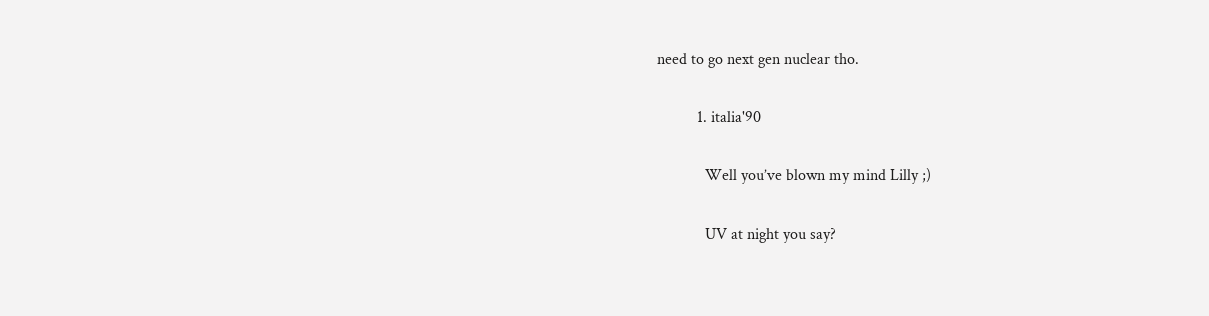need to go next gen nuclear tho.

          1. italia'90

            Well you’ve blown my mind Lilly ;)

            UV at night you say?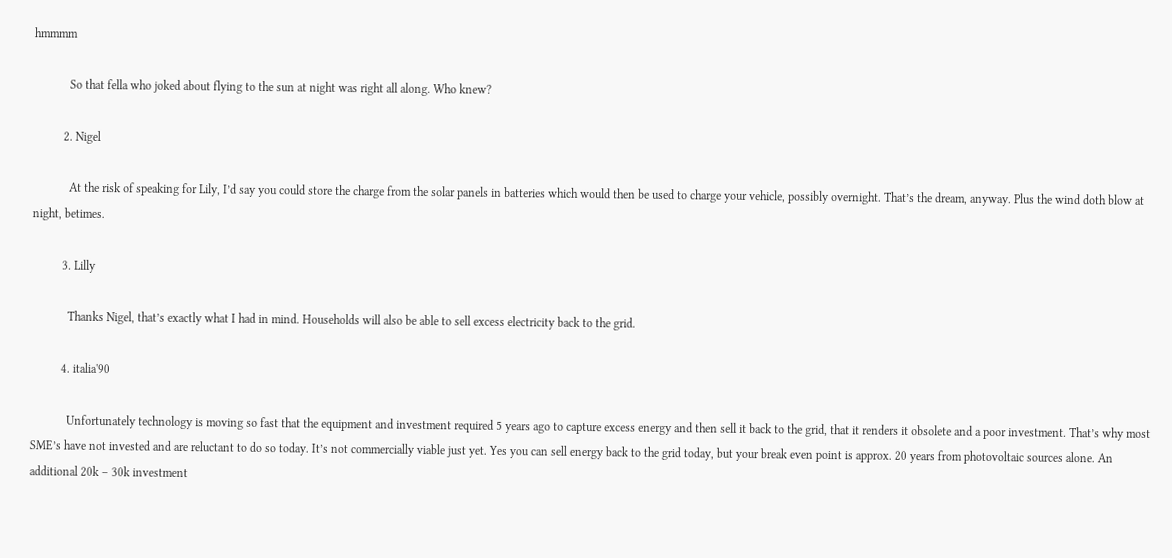hmmmm

            So that fella who joked about flying to the sun at night was right all along. Who knew?

          2. Nigel

            At the risk of speaking for Lily, I’d say you could store the charge from the solar panels in batteries which would then be used to charge your vehicle, possibly overnight. That’s the dream, anyway. Plus the wind doth blow at night, betimes.

          3. Lilly

            Thanks Nigel, that’s exactly what I had in mind. Households will also be able to sell excess electricity back to the grid.

          4. italia'90

            Unfortunately technology is moving so fast that the equipment and investment required 5 years ago to capture excess energy and then sell it back to the grid, that it renders it obsolete and a poor investment. That’s why most SME’s have not invested and are reluctant to do so today. It’s not commercially viable just yet. Yes you can sell energy back to the grid today, but your break even point is approx. 20 years from photovoltaic sources alone. An additional 20k – 30k investment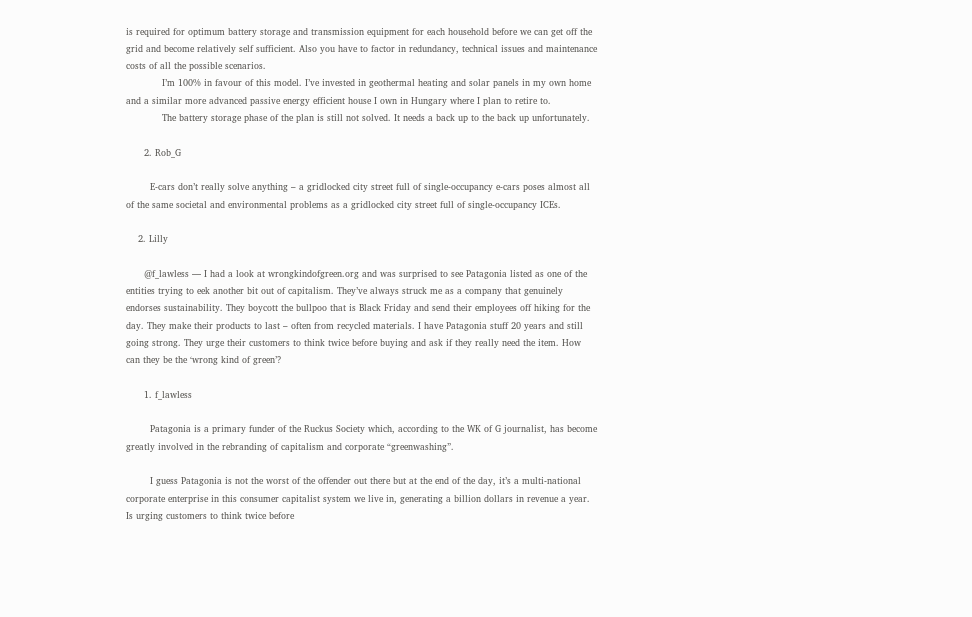is required for optimum battery storage and transmission equipment for each household before we can get off the grid and become relatively self sufficient. Also you have to factor in redundancy, technical issues and maintenance costs of all the possible scenarios.
            I’m 100% in favour of this model. I’ve invested in geothermal heating and solar panels in my own home and a similar more advanced passive energy efficient house I own in Hungary where I plan to retire to.
            The battery storage phase of the plan is still not solved. It needs a back up to the back up unfortunately.

      2. Rob_G

        E-cars don’t really solve anything – a gridlocked city street full of single-occupancy e-cars poses almost all of the same societal and environmental problems as a gridlocked city street full of single-occupancy ICEs.

    2. Lilly

      @f_lawless — I had a look at wrongkindofgreen.org and was surprised to see Patagonia listed as one of the entities trying to eek another bit out of capitalism. They’ve always struck me as a company that genuinely endorses sustainability. They boycott the bullpoo that is Black Friday and send their employees off hiking for the day. They make their products to last – often from recycled materials. I have Patagonia stuff 20 years and still going strong. They urge their customers to think twice before buying and ask if they really need the item. How can they be the ‘wrong kind of green’?

      1. f_lawless

        Patagonia is a primary funder of the Ruckus Society which, according to the WK of G journalist, has become greatly involved in the rebranding of capitalism and corporate “greenwashing”.

        I guess Patagonia is not the worst of the offender out there but at the end of the day, it’s a multi-national corporate enterprise in this consumer capitalist system we live in, generating a billion dollars in revenue a year. Is urging customers to think twice before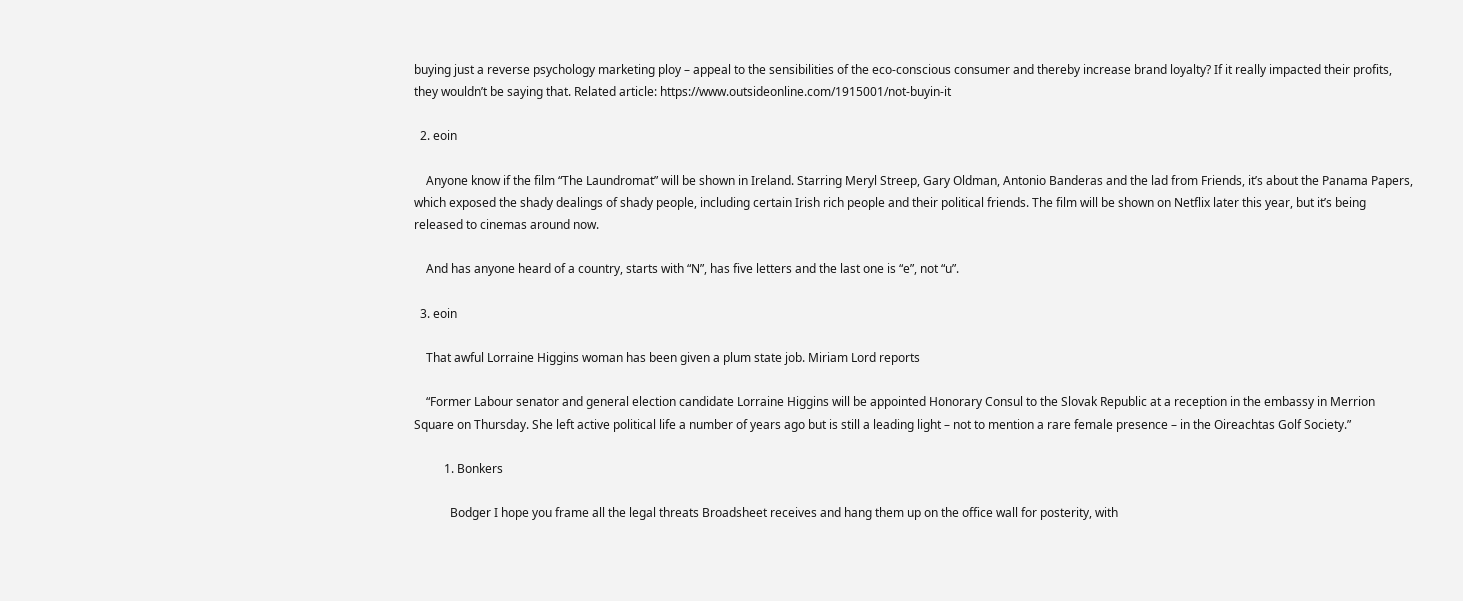buying just a reverse psychology marketing ploy – appeal to the sensibilities of the eco-conscious consumer and thereby increase brand loyalty? If it really impacted their profits, they wouldn’t be saying that. Related article: https://www.outsideonline.com/1915001/not-buyin-it

  2. eoin

    Anyone know if the film “The Laundromat” will be shown in Ireland. Starring Meryl Streep, Gary Oldman, Antonio Banderas and the lad from Friends, it’s about the Panama Papers, which exposed the shady dealings of shady people, including certain Irish rich people and their political friends. The film will be shown on Netflix later this year, but it’s being released to cinemas around now.

    And has anyone heard of a country, starts with “N”, has five letters and the last one is “e”, not “u”.

  3. eoin

    That awful Lorraine Higgins woman has been given a plum state job. Miriam Lord reports

    “Former Labour senator and general election candidate Lorraine Higgins will be appointed Honorary Consul to the Slovak Republic at a reception in the embassy in Merrion Square on Thursday. She left active political life a number of years ago but is still a leading light – not to mention a rare female presence – in the Oireachtas Golf Society.”

          1. Bonkers

            Bodger I hope you frame all the legal threats Broadsheet receives and hang them up on the office wall for posterity, with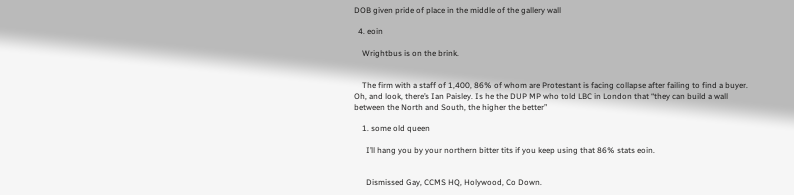DOB given pride of place in the middle of the gallery wall

  4. eoin

    Wrightbus is on the brink.


    The firm with a staff of 1,400, 86% of whom are Protestant is facing collapse after failing to find a buyer. Oh, and look, there’s Ian Paisley. Is he the DUP MP who told LBC in London that “they can build a wall between the North and South, the higher the better”

    1. some old queen

      I’ll hang you by your northern bitter tits if you keep using that 86% stats eoin.


      Dismissed Gay, CCMS HQ, Holywood, Co Down.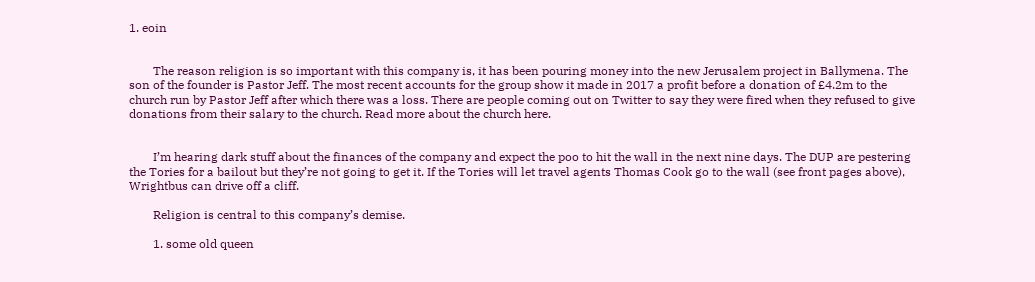1. eoin


        The reason religion is so important with this company is, it has been pouring money into the new Jerusalem project in Ballymena. The son of the founder is Pastor Jeff. The most recent accounts for the group show it made in 2017 a profit before a donation of £4.2m to the church run by Pastor Jeff after which there was a loss. There are people coming out on Twitter to say they were fired when they refused to give donations from their salary to the church. Read more about the church here.


        I’m hearing dark stuff about the finances of the company and expect the poo to hit the wall in the next nine days. The DUP are pestering the Tories for a bailout but they’re not going to get it. If the Tories will let travel agents Thomas Cook go to the wall (see front pages above), Wrightbus can drive off a cliff.

        Religion is central to this company’s demise.

        1. some old queen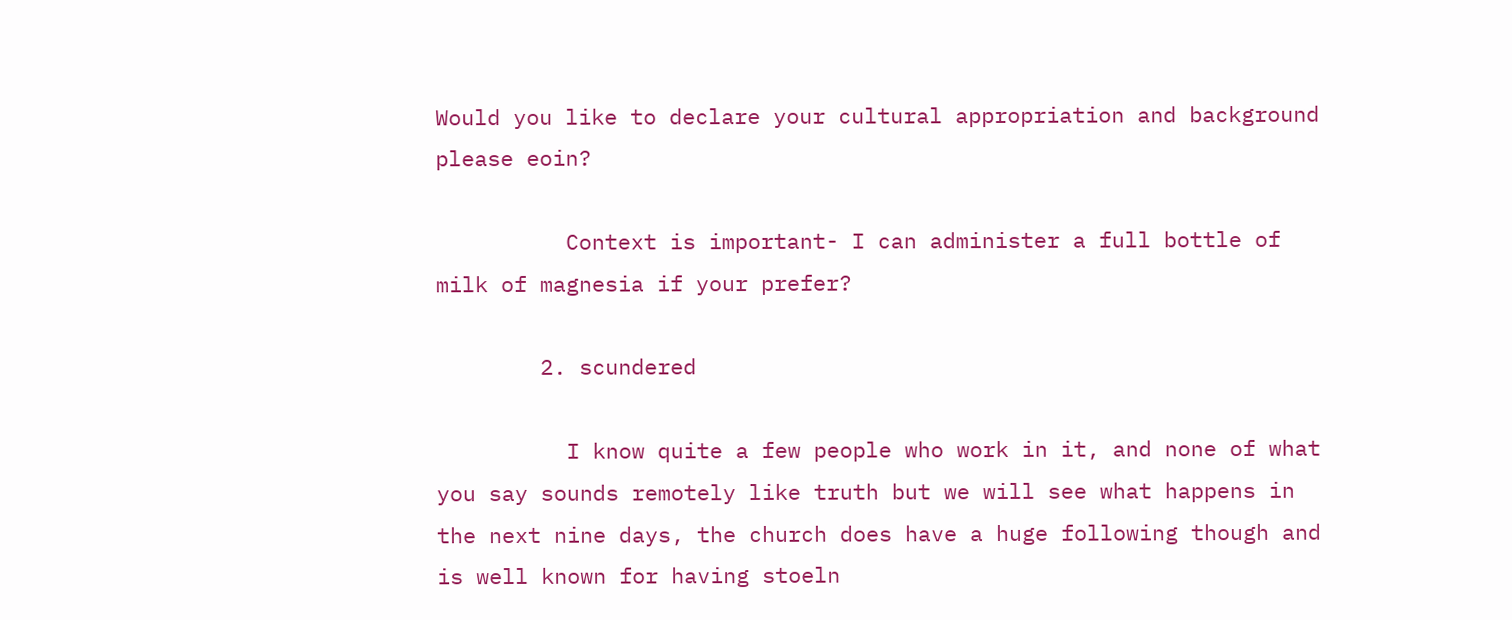Would you like to declare your cultural appropriation and background please eoin?

          Context is important- I can administer a full bottle of milk of magnesia if your prefer?

        2. scundered

          I know quite a few people who work in it, and none of what you say sounds remotely like truth but we will see what happens in the next nine days, the church does have a huge following though and is well known for having stoeln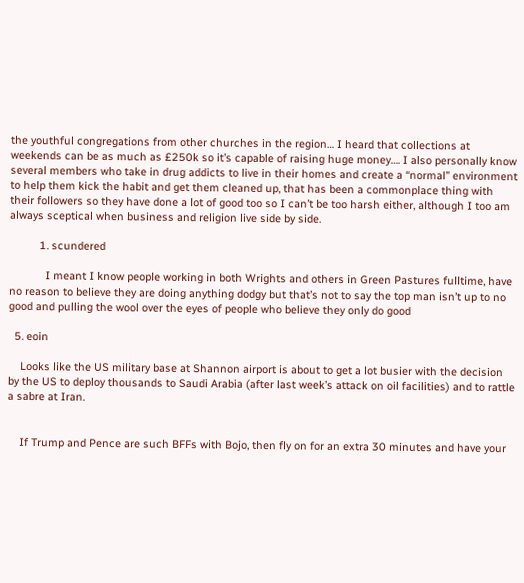the youthful congregations from other churches in the region… I heard that collections at weekends can be as much as £250k so it’s capable of raising huge money…. I also personally know several members who take in drug addicts to live in their homes and create a “normal” environment to help them kick the habit and get them cleaned up, that has been a commonplace thing with their followers so they have done a lot of good too so I can’t be too harsh either, although I too am always sceptical when business and religion live side by side.

          1. scundered

            I meant I know people working in both Wrights and others in Green Pastures fulltime, have no reason to believe they are doing anything dodgy but that’s not to say the top man isn’t up to no good and pulling the wool over the eyes of people who believe they only do good

  5. eoin

    Looks like the US military base at Shannon airport is about to get a lot busier with the decision by the US to deploy thousands to Saudi Arabia (after last week’s attack on oil facilities) and to rattle a sabre at Iran.


    If Trump and Pence are such BFFs with Bojo, then fly on for an extra 30 minutes and have your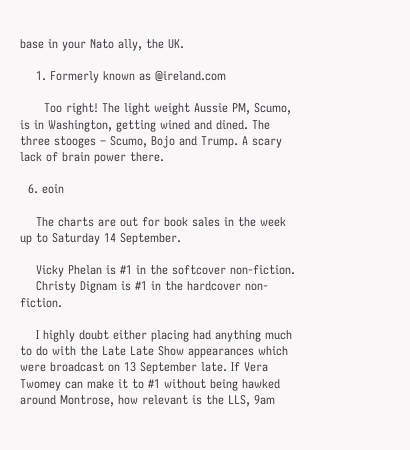base in your Nato ally, the UK.

    1. Formerly known as @ireland.com

      Too right! The light weight Aussie PM, Scumo, is in Washington, getting wined and dined. The three stooges – Scumo, Bojo and Trump. A scary lack of brain power there.

  6. eoin

    The charts are out for book sales in the week up to Saturday 14 September.

    Vicky Phelan is #1 in the softcover non-fiction.
    Christy Dignam is #1 in the hardcover non-fiction.

    I highly doubt either placing had anything much to do with the Late Late Show appearances which were broadcast on 13 September late. If Vera Twomey can make it to #1 without being hawked around Montrose, how relevant is the LLS, 9am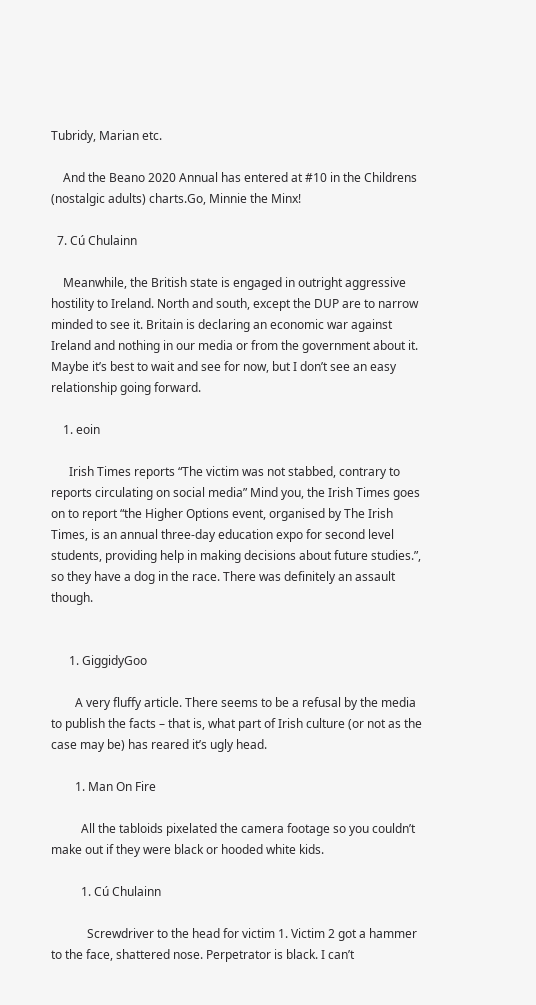Tubridy, Marian etc.

    And the Beano 2020 Annual has entered at #10 in the Childrens (nostalgic adults) charts.Go, Minnie the Minx!

  7. Cú Chulainn

    Meanwhile, the British state is engaged in outright aggressive hostility to Ireland. North and south, except the DUP are to narrow minded to see it. Britain is declaring an economic war against Ireland and nothing in our media or from the government about it. Maybe it’s best to wait and see for now, but I don’t see an easy relationship going forward.

    1. eoin

      Irish Times reports “The victim was not stabbed, contrary to reports circulating on social media” Mind you, the Irish Times goes on to report “the Higher Options event, organised by The Irish Times, is an annual three-day education expo for second level students, providing help in making decisions about future studies.”, so they have a dog in the race. There was definitely an assault though.


      1. GiggidyGoo

        A very fluffy article. There seems to be a refusal by the media to publish the facts – that is, what part of Irish culture (or not as the case may be) has reared it’s ugly head.

        1. Man On Fire

          All the tabloids pixelated the camera footage so you couldn’t make out if they were black or hooded white kids.

          1. Cú Chulainn

            Screwdriver to the head for victim 1. Victim 2 got a hammer to the face, shattered nose. Perpetrator is black. I can’t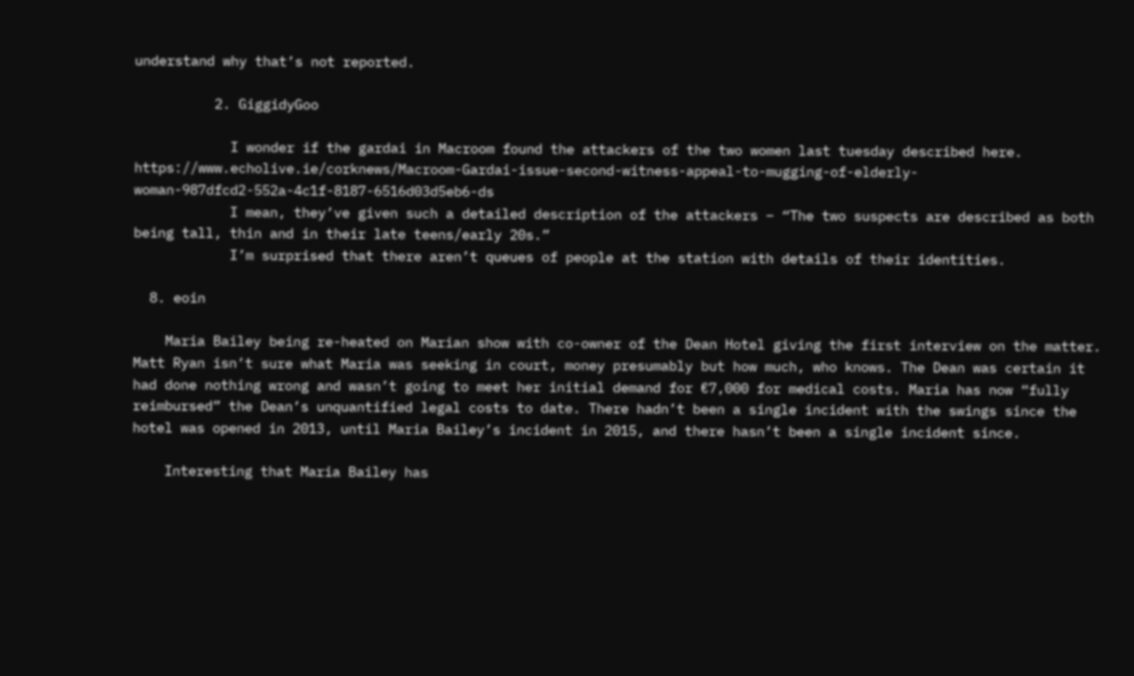understand why that’s not reported.

          2. GiggidyGoo

            I wonder if the gardai in Macroom found the attackers of the two women last tuesday described here. https://www.echolive.ie/corknews/Macroom-Gardai-issue-second-witness-appeal-to-mugging-of-elderly-woman-987dfcd2-552a-4c1f-8187-6516d03d5eb6-ds
            I mean, they’ve given such a detailed description of the attackers – “The two suspects are described as both being tall, thin and in their late teens/early 20s.”
            I’m surprised that there aren’t queues of people at the station with details of their identities.

  8. eoin

    Maria Bailey being re-heated on Marian show with co-owner of the Dean Hotel giving the first interview on the matter. Matt Ryan isn’t sure what Maria was seeking in court, money presumably but how much, who knows. The Dean was certain it had done nothing wrong and wasn’t going to meet her initial demand for €7,000 for medical costs. Maria has now “fully reimbursed” the Dean’s unquantified legal costs to date. There hadn’t been a single incident with the swings since the hotel was opened in 2013, until Maria Bailey’s incident in 2015, and there hasn’t been a single incident since.

    Interesting that Maria Bailey has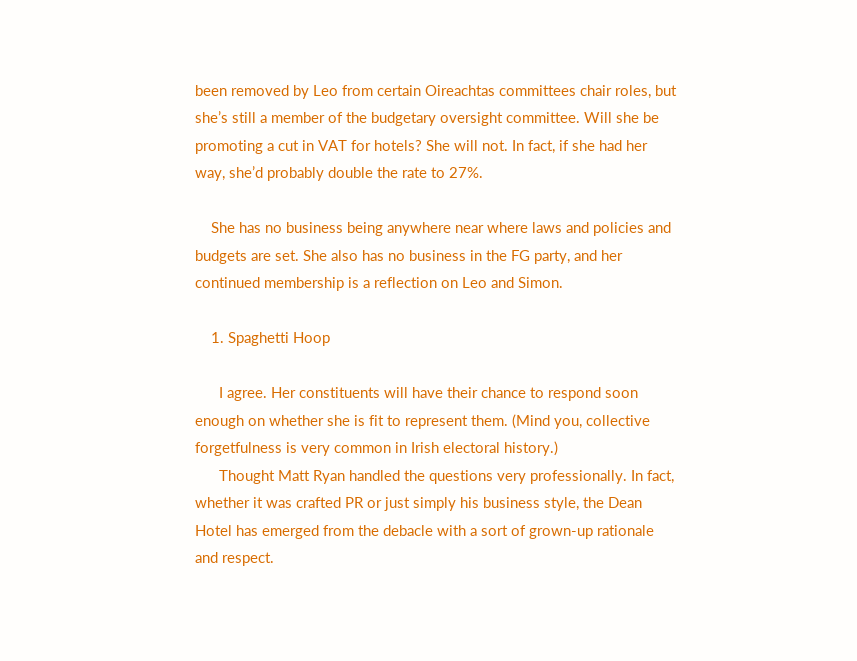been removed by Leo from certain Oireachtas committees chair roles, but she’s still a member of the budgetary oversight committee. Will she be promoting a cut in VAT for hotels? She will not. In fact, if she had her way, she’d probably double the rate to 27%.

    She has no business being anywhere near where laws and policies and budgets are set. She also has no business in the FG party, and her continued membership is a reflection on Leo and Simon.

    1. Spaghetti Hoop

      I agree. Her constituents will have their chance to respond soon enough on whether she is fit to represent them. (Mind you, collective forgetfulness is very common in Irish electoral history.)
      Thought Matt Ryan handled the questions very professionally. In fact, whether it was crafted PR or just simply his business style, the Dean Hotel has emerged from the debacle with a sort of grown-up rationale and respect.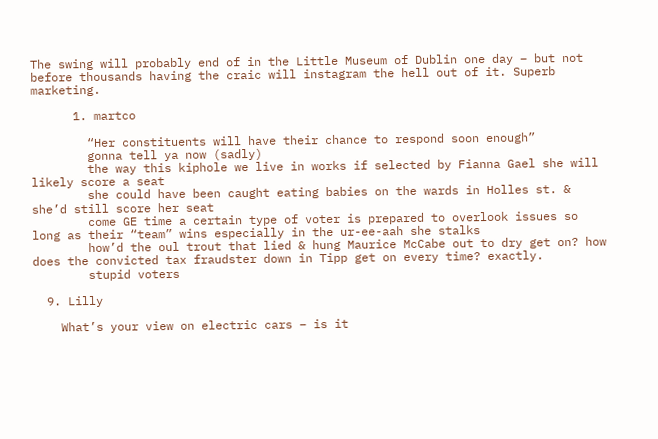The swing will probably end of in the Little Museum of Dublin one day – but not before thousands having the craic will instagram the hell out of it. Superb marketing.

      1. martco

        “Her constituents will have their chance to respond soon enough”
        gonna tell ya now (sadly)
        the way this kiphole we live in works if selected by Fianna Gael she will likely score a seat
        she could have been caught eating babies on the wards in Holles st. & she’d still score her seat
        come GE time a certain type of voter is prepared to overlook issues so long as their “team” wins especially in the ur-ee-aah she stalks
        how’d the oul trout that lied & hung Maurice McCabe out to dry get on? how does the convicted tax fraudster down in Tipp get on every time? exactly.
        stupid voters

  9. Lilly

    What’s your view on electric cars – is it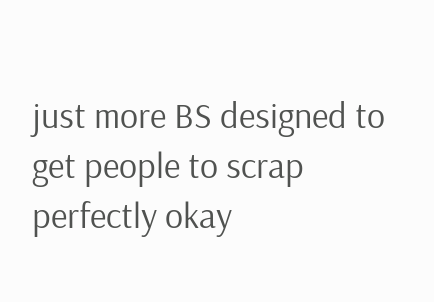just more BS designed to get people to scrap perfectly okay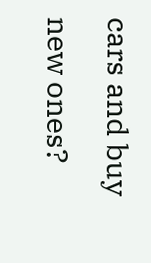cars and buy new ones?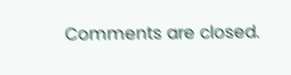Comments are closed.